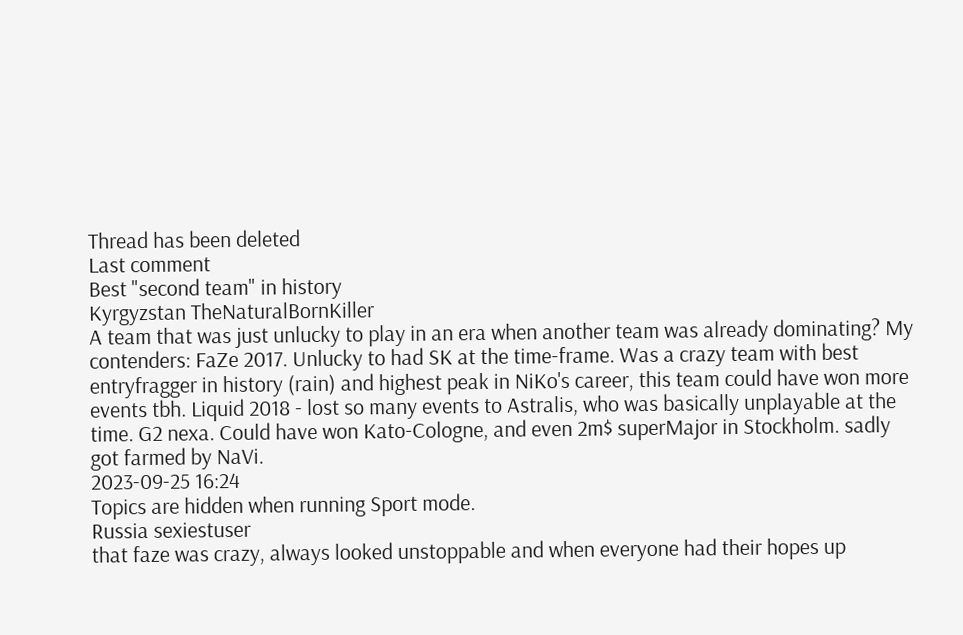Thread has been deleted
Last comment
Best "second team" in history
Kyrgyzstan TheNaturalBornKiller
A team that was just unlucky to play in an era when another team was already dominating? My contenders: FaZe 2017. Unlucky to had SK at the time-frame. Was a crazy team with best entryfragger in history (rain) and highest peak in NiKo's career, this team could have won more events tbh. Liquid 2018 - lost so many events to Astralis, who was basically unplayable at the time. G2 nexa. Could have won Kato-Cologne, and even 2m$ superMajor in Stockholm. sadly got farmed by NaVi.
2023-09-25 16:24
Topics are hidden when running Sport mode.
Russia sexiestuser
that faze was crazy, always looked unstoppable and when everyone had their hopes up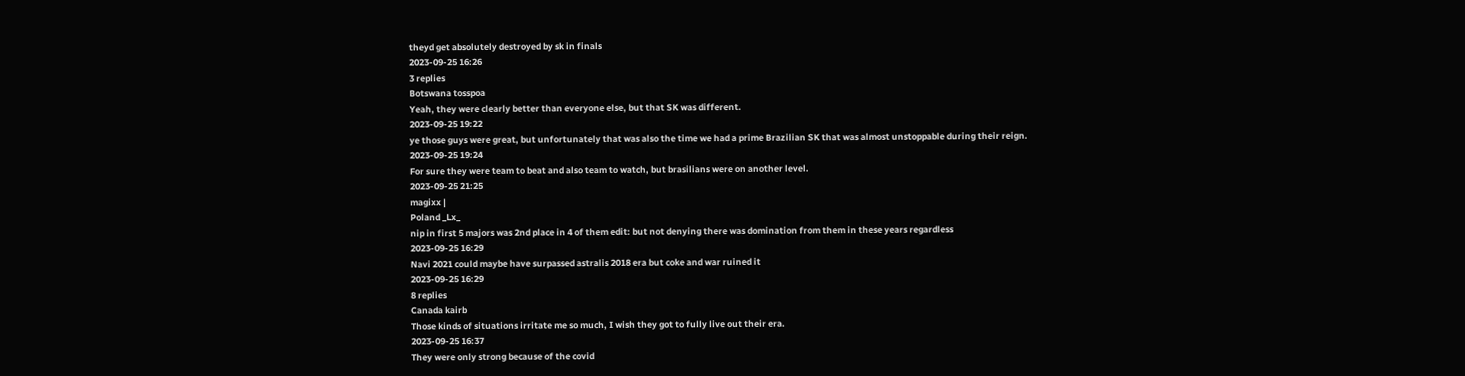theyd get absolutely destroyed by sk in finals
2023-09-25 16:26
3 replies
Botswana tosspoa
Yeah, they were clearly better than everyone else, but that SK was different.
2023-09-25 19:22
ye those guys were great, but unfortunately that was also the time we had a prime Brazilian SK that was almost unstoppable during their reign.
2023-09-25 19:24
For sure they were team to beat and also team to watch, but brasilians were on another level.
2023-09-25 21:25
magixx |
Poland _Lx_
nip in first 5 majors was 2nd place in 4 of them edit: but not denying there was domination from them in these years regardless
2023-09-25 16:29
Navi 2021 could maybe have surpassed astralis 2018 era but coke and war ruined it
2023-09-25 16:29
8 replies
Canada kairb
Those kinds of situations irritate me so much, I wish they got to fully live out their era.
2023-09-25 16:37
They were only strong because of the covid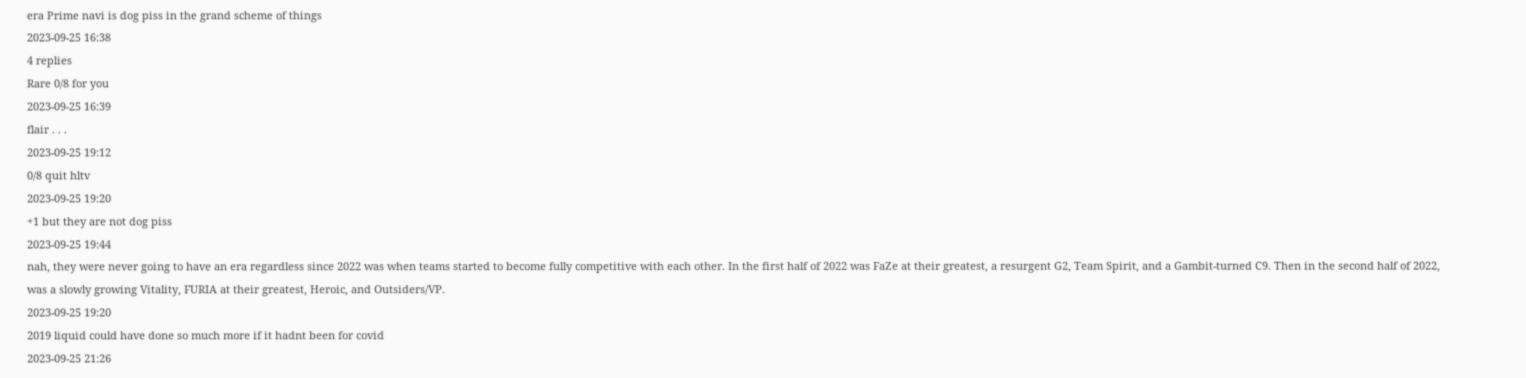era Prime navi is dog piss in the grand scheme of things
2023-09-25 16:38
4 replies
Rare 0/8 for you
2023-09-25 16:39
flair . . .
2023-09-25 19:12
0/8 quit hltv
2023-09-25 19:20
+1 but they are not dog piss
2023-09-25 19:44
nah, they were never going to have an era regardless since 2022 was when teams started to become fully competitive with each other. In the first half of 2022 was FaZe at their greatest, a resurgent G2, Team Spirit, and a Gambit-turned C9. Then in the second half of 2022, was a slowly growing Vitality, FURIA at their greatest, Heroic, and Outsiders/VP.
2023-09-25 19:20
2019 liquid could have done so much more if it hadnt been for covid
2023-09-25 21:26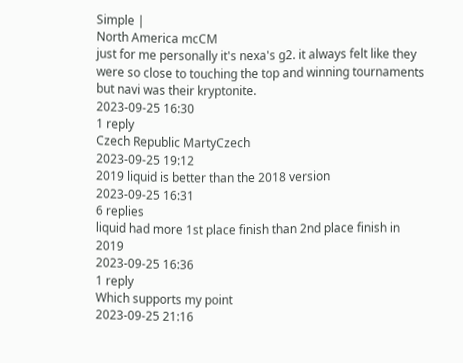Simple |
North America mcCM
just for me personally it's nexa's g2. it always felt like they were so close to touching the top and winning tournaments but navi was their kryptonite.
2023-09-25 16:30
1 reply
Czech Republic MartyCzech
2023-09-25 19:12
2019 liquid is better than the 2018 version
2023-09-25 16:31
6 replies
liquid had more 1st place finish than 2nd place finish in 2019
2023-09-25 16:36
1 reply
Which supports my point
2023-09-25 21:16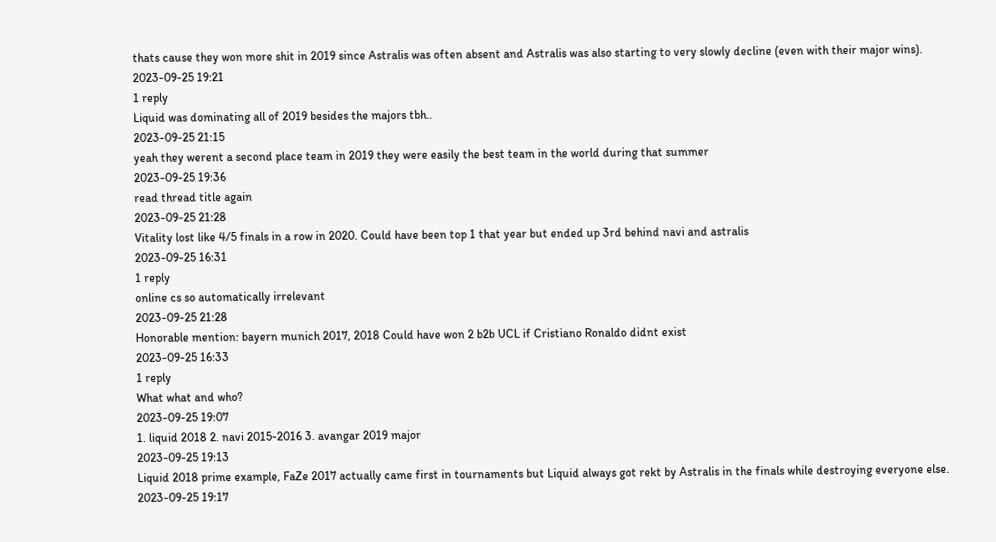thats cause they won more shit in 2019 since Astralis was often absent and Astralis was also starting to very slowly decline (even with their major wins).
2023-09-25 19:21
1 reply
Liquid was dominating all of 2019 besides the majors tbh..
2023-09-25 21:15
yeah they werent a second place team in 2019 they were easily the best team in the world during that summer
2023-09-25 19:36
read thread title again
2023-09-25 21:28
Vitality lost like 4/5 finals in a row in 2020. Could have been top 1 that year but ended up 3rd behind navi and astralis
2023-09-25 16:31
1 reply
online cs so automatically irrelevant
2023-09-25 21:28
Honorable mention: bayern munich 2017, 2018 Could have won 2 b2b UCL if Cristiano Ronaldo didnt exist
2023-09-25 16:33
1 reply
What what and who?
2023-09-25 19:07
1. liquid 2018 2. navi 2015-2016 3. avangar 2019 major
2023-09-25 19:13
Liquid 2018 prime example, FaZe 2017 actually came first in tournaments but Liquid always got rekt by Astralis in the finals while destroying everyone else.
2023-09-25 19:17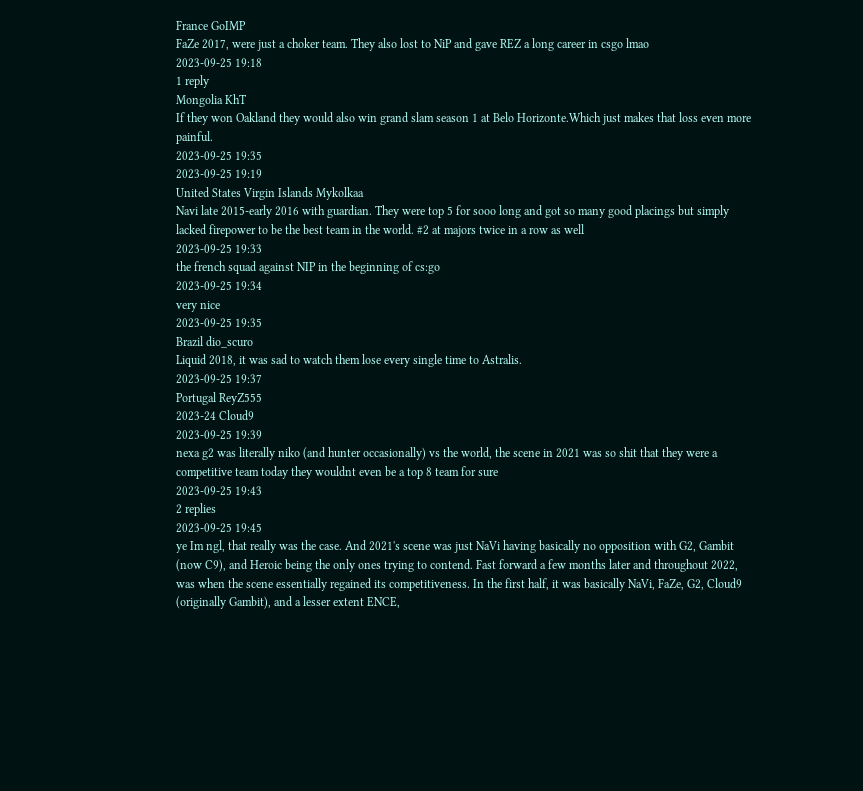France GoIMP
FaZe 2017, were just a choker team. They also lost to NiP and gave REZ a long career in csgo lmao
2023-09-25 19:18
1 reply
Mongolia KhT
If they won Oakland they would also win grand slam season 1 at Belo Horizonte.Which just makes that loss even more painful.
2023-09-25 19:35
2023-09-25 19:19
United States Virgin Islands Mykolkaa
Navi late 2015-early 2016 with guardian. They were top 5 for sooo long and got so many good placings but simply lacked firepower to be the best team in the world. #2 at majors twice in a row as well
2023-09-25 19:33
the french squad against NIP in the beginning of cs:go
2023-09-25 19:34
very nice
2023-09-25 19:35
Brazil dio_scuro
Liquid 2018, it was sad to watch them lose every single time to Astralis.
2023-09-25 19:37
Portugal ReyZ555
2023-24 Cloud9
2023-09-25 19:39
nexa g2 was literally niko (and hunter occasionally) vs the world, the scene in 2021 was so shit that they were a competitive team today they wouldnt even be a top 8 team for sure
2023-09-25 19:43
2 replies
2023-09-25 19:45
ye Im ngl, that really was the case. And 2021's scene was just NaVi having basically no opposition with G2, Gambit (now C9), and Heroic being the only ones trying to contend. Fast forward a few months later and throughout 2022, was when the scene essentially regained its competitiveness. In the first half, it was basically NaVi, FaZe, G2, Cloud9 (originally Gambit), and a lesser extent ENCE,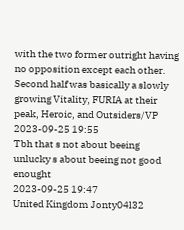with the two former outright having no opposition except each other. Second half was basically a slowly growing Vitality, FURIA at their peak, Heroic, and Outsiders/VP
2023-09-25 19:55
Tbh that s not about beeing unlucky s about beeing not good enought
2023-09-25 19:47
United Kingdom Jonty04l32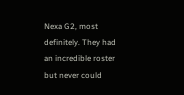Nexa G2, most definitely. They had an incredible roster but never could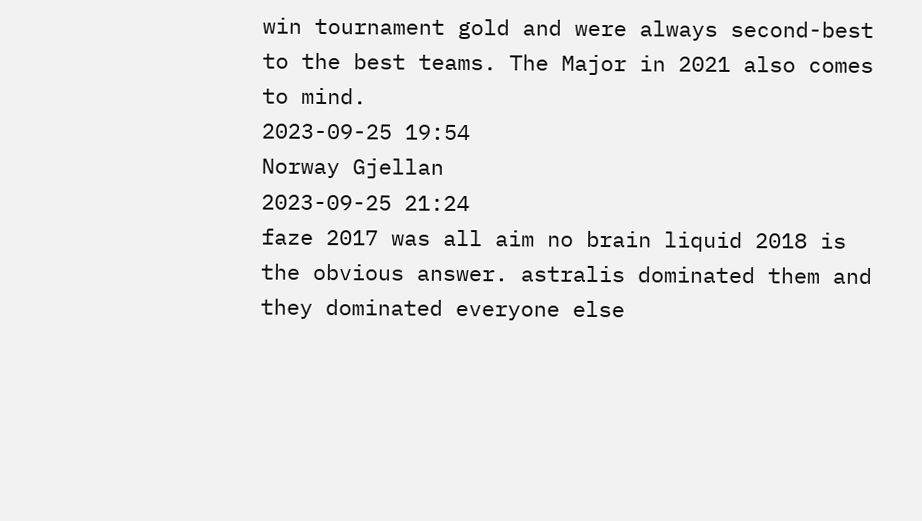win tournament gold and were always second-best to the best teams. The Major in 2021 also comes to mind.
2023-09-25 19:54
Norway Gjellan
2023-09-25 21:24
faze 2017 was all aim no brain liquid 2018 is the obvious answer. astralis dominated them and they dominated everyone else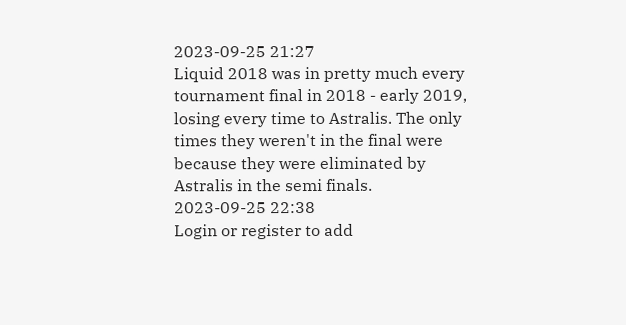2023-09-25 21:27
Liquid 2018 was in pretty much every tournament final in 2018 - early 2019, losing every time to Astralis. The only times they weren't in the final were because they were eliminated by Astralis in the semi finals.
2023-09-25 22:38
Login or register to add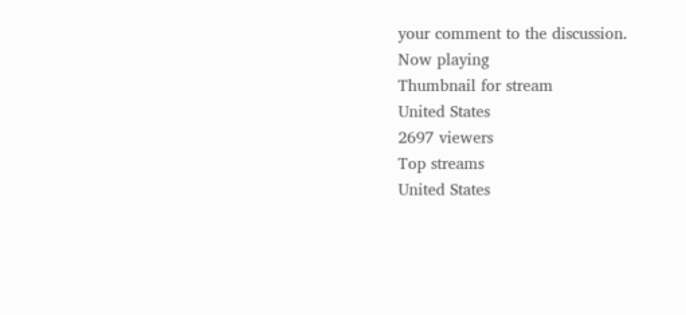your comment to the discussion.
Now playing
Thumbnail for stream
United States
2697 viewers
Top streams
United States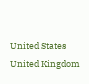United States
United Kingdom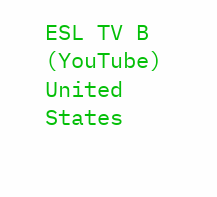ESL TV B (YouTube)
United States